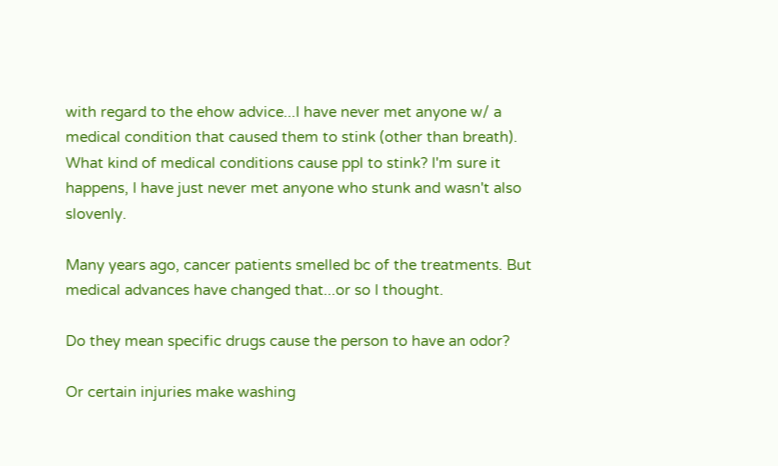with regard to the ehow advice...I have never met anyone w/ a medical condition that caused them to stink (other than breath). What kind of medical conditions cause ppl to stink? I'm sure it happens, I have just never met anyone who stunk and wasn't also slovenly.

Many years ago, cancer patients smelled bc of the treatments. But medical advances have changed that...or so I thought.

Do they mean specific drugs cause the person to have an odor?

Or certain injuries make washing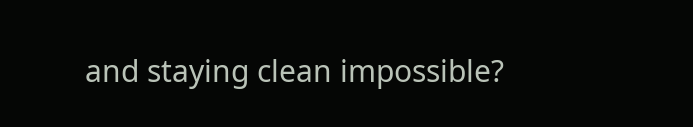and staying clean impossible?